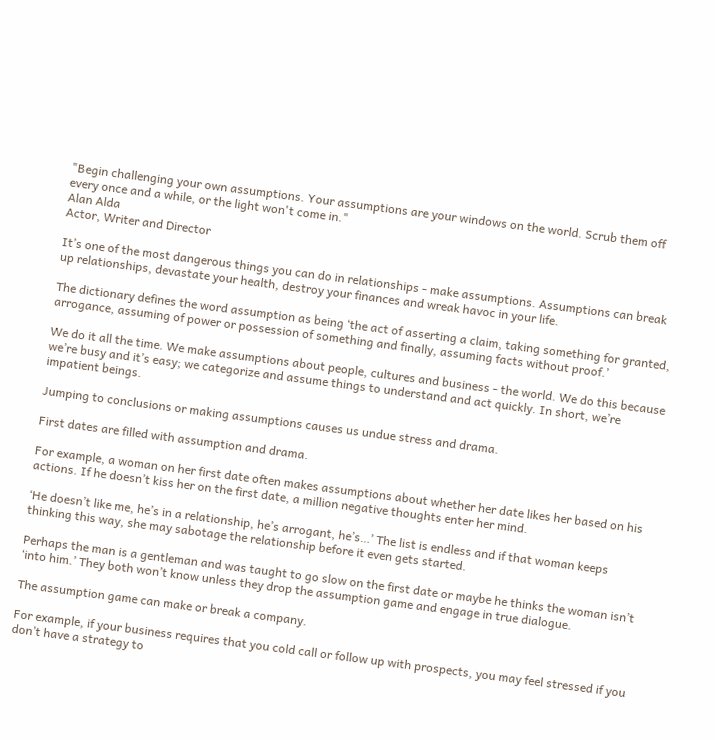"Begin challenging your own assumptions. Your assumptions are your windows on the world. Scrub them off every once and a while, or the light won't come in."
Alan Alda
Actor, Writer and Director

It’s one of the most dangerous things you can do in relationships - make assumptions. Assumptions can break up relationships, devastate your health, destroy your finances and wreak havoc in your life.

The dictionary defines the word assumption as being ‘the act of asserting a claim, taking something for granted, arrogance, assuming of power or possession of something and finally, assuming facts without proof.’

We do it all the time. We make assumptions about people, cultures and business - the world. We do this because we’re busy and it’s easy; we categorize and assume things to understand and act quickly. In short, we’re impatient beings.

Jumping to conclusions or making assumptions causes us undue stress and drama.

First dates are filled with assumption and drama.

For example, a woman on her first date often makes assumptions about whether her date likes her based on his actions. If he doesn’t kiss her on the first date, a million negative thoughts enter her mind.

‘He doesn’t like me, he’s in a relationship, he’s arrogant, he’s…’ The list is endless and if that woman keeps thinking this way, she may sabotage the relationship before it even gets started.

Perhaps the man is a gentleman and was taught to go slow on the first date or maybe he thinks the woman isn’t ‘into him.’ They both won’t know unless they drop the assumption game and engage in true dialogue.

The assumption game can make or break a company.

For example, if your business requires that you cold call or follow up with prospects, you may feel stressed if you don’t have a strategy to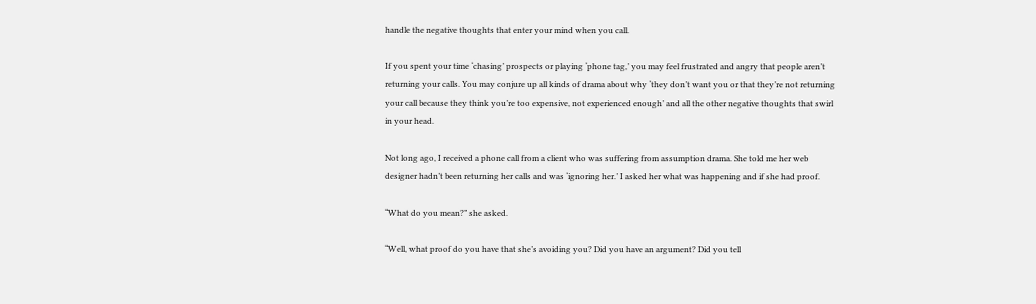handle the negative thoughts that enter your mind when you call.

If you spent your time ‘chasing’ prospects or playing ‘phone tag,’ you may feel frustrated and angry that people aren’t returning your calls. You may conjure up all kinds of drama about why ‘they don’t want you or that they’re not returning your call because they think you’re too expensive, not experienced enough’ and all the other negative thoughts that swirl in your head.

Not long ago, I received a phone call from a client who was suffering from assumption drama. She told me her web designer hadn’t been returning her calls and was ‘ignoring her.’ I asked her what was happening and if she had proof.

“What do you mean?” she asked.

“Well, what proof do you have that she’s avoiding you? Did you have an argument? Did you tell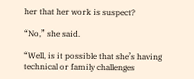her that her work is suspect?

“No,” she said.

“Well, is it possible that she’s having technical or family challenges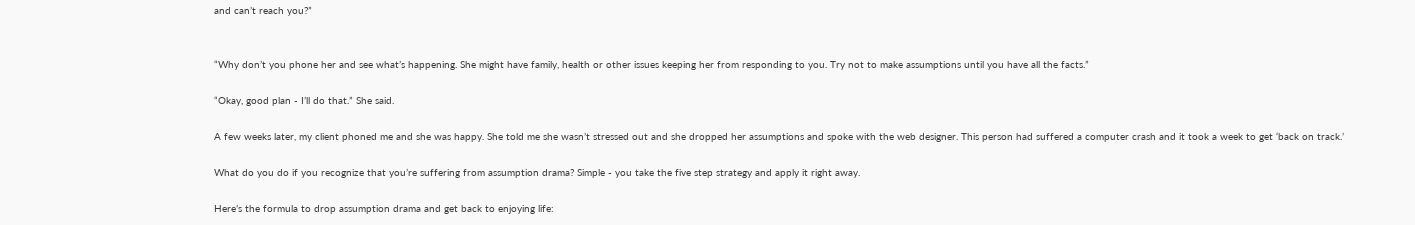and can’t reach you?”


“Why don’t you phone her and see what’s happening. She might have family, health or other issues keeping her from responding to you. Try not to make assumptions until you have all the facts.”

“Okay, good plan - I’ll do that.” She said.

A few weeks later, my client phoned me and she was happy. She told me she wasn’t stressed out and she dropped her assumptions and spoke with the web designer. This person had suffered a computer crash and it took a week to get ‘back on track.’

What do you do if you recognize that you’re suffering from assumption drama? Simple - you take the five step strategy and apply it right away.

Here’s the formula to drop assumption drama and get back to enjoying life: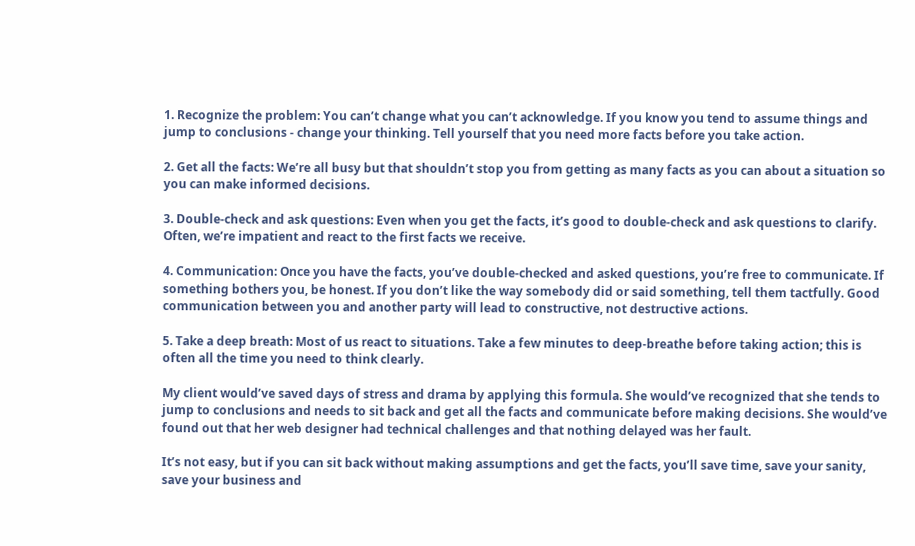1. Recognize the problem: You can’t change what you can’t acknowledge. If you know you tend to assume things and jump to conclusions - change your thinking. Tell yourself that you need more facts before you take action.

2. Get all the facts: We’re all busy but that shouldn’t stop you from getting as many facts as you can about a situation so you can make informed decisions.

3. Double-check and ask questions: Even when you get the facts, it’s good to double-check and ask questions to clarify. Often, we’re impatient and react to the first facts we receive.

4. Communication: Once you have the facts, you’ve double-checked and asked questions, you’re free to communicate. If something bothers you, be honest. If you don’t like the way somebody did or said something, tell them tactfully. Good communication between you and another party will lead to constructive, not destructive actions.

5. Take a deep breath: Most of us react to situations. Take a few minutes to deep-breathe before taking action; this is often all the time you need to think clearly.

My client would’ve saved days of stress and drama by applying this formula. She would’ve recognized that she tends to jump to conclusions and needs to sit back and get all the facts and communicate before making decisions. She would’ve found out that her web designer had technical challenges and that nothing delayed was her fault.

It’s not easy, but if you can sit back without making assumptions and get the facts, you’ll save time, save your sanity, save your business and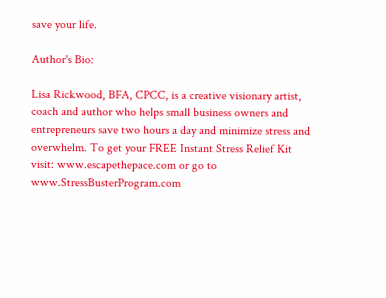save your life.

Author's Bio:

Lisa Rickwood, BFA, CPCC, is a creative visionary artist, coach and author who helps small business owners and entrepreneurs save two hours a day and minimize stress and overwhelm. To get your FREE Instant Stress Relief Kit visit: www.escapethepace.com or go to www.StressBusterProgram.com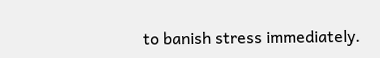to banish stress immediately.